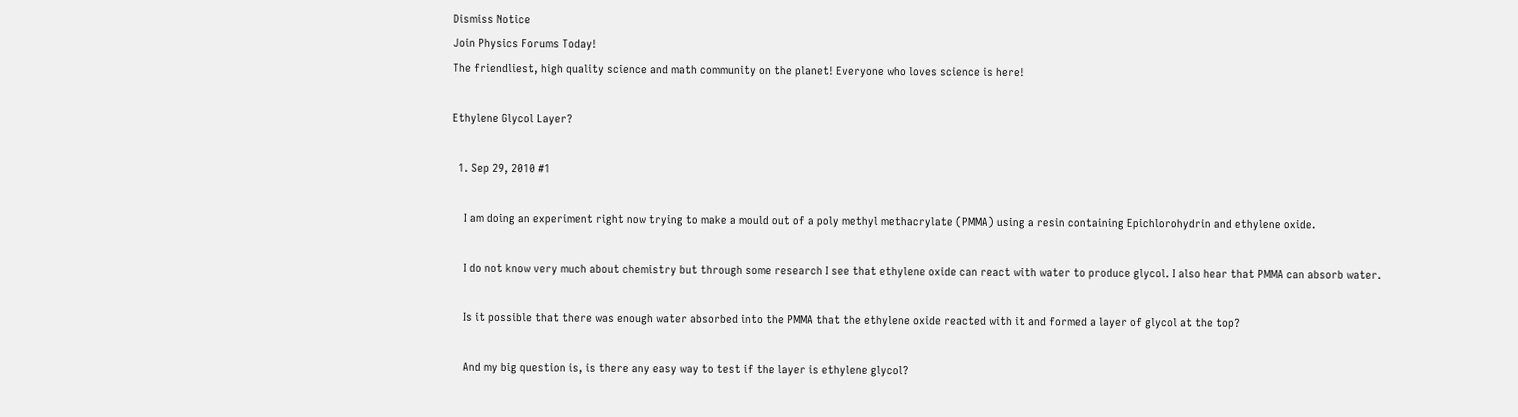Dismiss Notice
Join Physics Forums Today!
The friendliest, high quality science and math community on the planet! Everyone who loves science is here!

Ethylene Glycol Layer?

  1. Sep 29, 2010 #1

    I am doing an experiment right now trying to make a mould out of a poly methyl methacrylate (PMMA) using a resin containing Epichlorohydrin and ethylene oxide.

    I do not know very much about chemistry but through some research I see that ethylene oxide can react with water to produce glycol. I also hear that PMMA can absorb water.

    Is it possible that there was enough water absorbed into the PMMA that the ethylene oxide reacted with it and formed a layer of glycol at the top?

    And my big question is, is there any easy way to test if the layer is ethylene glycol?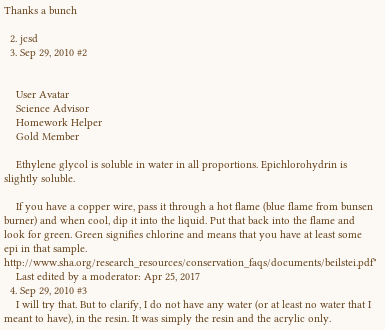Thanks a bunch

  2. jcsd
  3. Sep 29, 2010 #2


    User Avatar
    Science Advisor
    Homework Helper
    Gold Member

    Ethylene glycol is soluble in water in all proportions. Epichlorohydrin is slightly soluble.

    If you have a copper wire, pass it through a hot flame (blue flame from bunsen burner) and when cool, dip it into the liquid. Put that back into the flame and look for green. Green signifies chlorine and means that you have at least some epi in that sample. http://www.sha.org/research_resources/conservation_faqs/documents/beilstei.pdf"
    Last edited by a moderator: Apr 25, 2017
  4. Sep 29, 2010 #3
    I will try that. But to clarify, I do not have any water (or at least no water that I meant to have), in the resin. It was simply the resin and the acrylic only.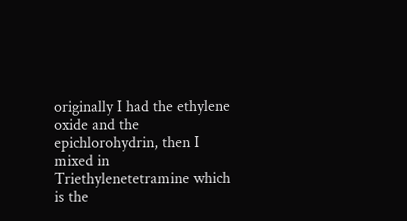originally I had the ethylene oxide and the epichlorohydrin, then I mixed in Triethylenetetramine which is the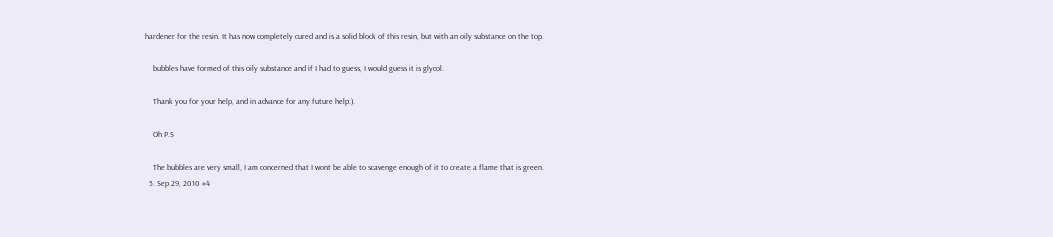hardener for the resin. It has now completely cured and is a solid block of this resin, but with an oily substance on the top.

    bubbles have formed of this oily substance and if I had to guess, I would guess it is glycol.

    Thank you for your help, and in advance for any future help:).

    Oh P.S

    The bubbles are very small, I am concerned that I wont be able to scavenge enough of it to create a flame that is green.
  5. Sep 29, 2010 #4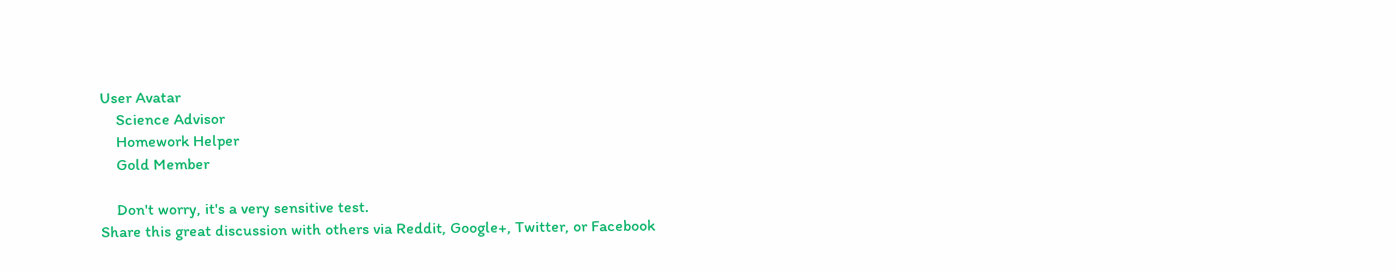User Avatar
    Science Advisor
    Homework Helper
    Gold Member

    Don't worry, it's a very sensitive test.
Share this great discussion with others via Reddit, Google+, Twitter, or Facebook